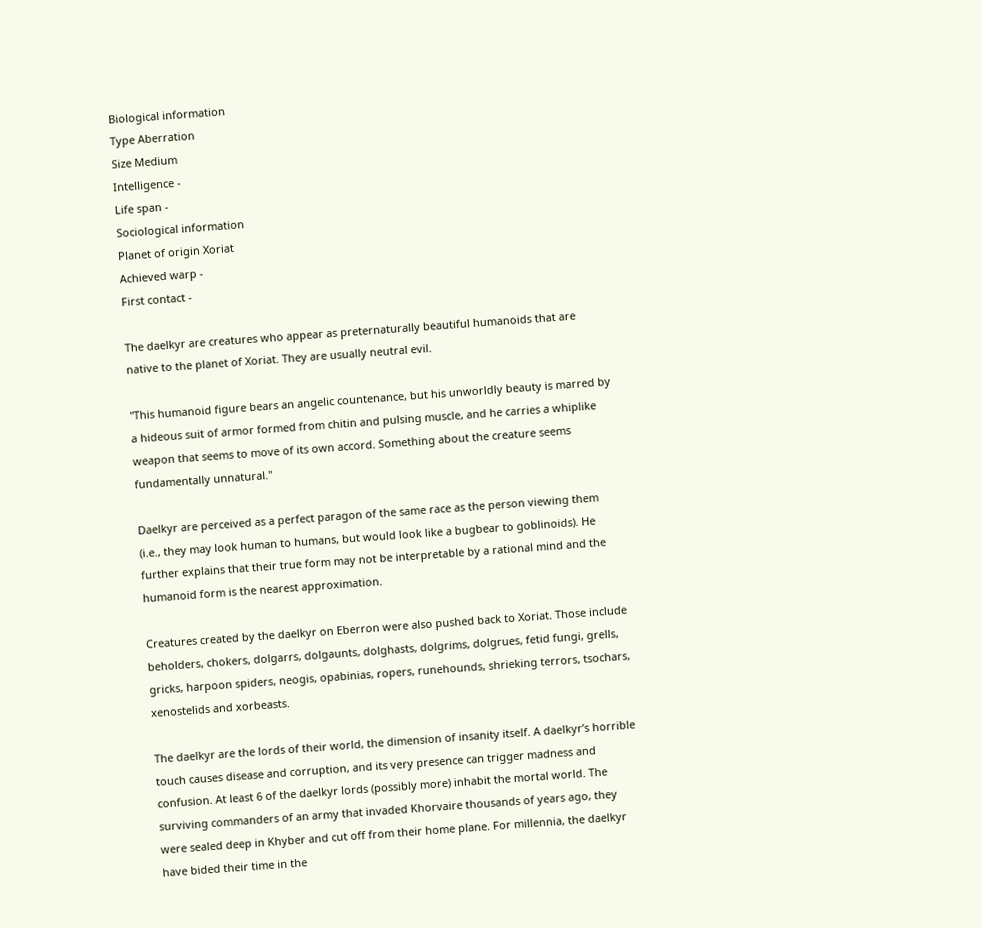Biological information
Type Aberration
Size Medium
Intelligence -
Life span -
Sociological information
Planet of origin Xoriat
Achieved warp -
First contact -

The daelkyr are creatures who appear as preternaturally beautiful humanoids that are native to the planet of Xoriat. They are usually neutral evil.

"This humanoid figure bears an angelic countenance, but his unworldly beauty is marred by a hideous suit of armor formed from chitin and pulsing muscle, and he carries a whiplike weapon that seems to move of its own accord. Something about the creature seems fundamentally unnatural."

Daelkyr are perceived as a perfect paragon of the same race as the person viewing them (i.e., they may look human to humans, but would look like a bugbear to goblinoids). He further explains that their true form may not be interpretable by a rational mind and the humanoid form is the nearest approximation.

Creatures created by the daelkyr on Eberron were also pushed back to Xoriat. Those include beholders, chokers, dolgarrs, dolgaunts, dolghasts, dolgrims, dolgrues, fetid fungi, grells, gricks, harpoon spiders, neogis, opabinias, ropers, runehounds, shrieking terrors, tsochars, xenostelids and xorbeasts.

The daelkyr are the lords of their world, the dimension of insanity itself. A daelkyr’s horrible touch causes disease and corruption, and its very presence can trigger madness and confusion. At least 6 of the daelkyr lords (possibly more) inhabit the mortal world. The surviving commanders of an army that invaded Khorvaire thousands of years ago, they were sealed deep in Khyber and cut off from their home plane. For millennia, the daelkyr have bided their time in the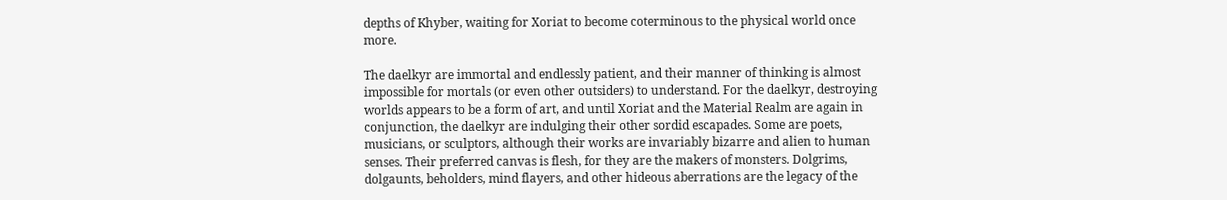depths of Khyber, waiting for Xoriat to become coterminous to the physical world once more.

The daelkyr are immortal and endlessly patient, and their manner of thinking is almost impossible for mortals (or even other outsiders) to understand. For the daelkyr, destroying worlds appears to be a form of art, and until Xoriat and the Material Realm are again in conjunction, the daelkyr are indulging their other sordid escapades. Some are poets, musicians, or sculptors, although their works are invariably bizarre and alien to human senses. Their preferred canvas is flesh, for they are the makers of monsters. Dolgrims, dolgaunts, beholders, mind flayers, and other hideous aberrations are the legacy of the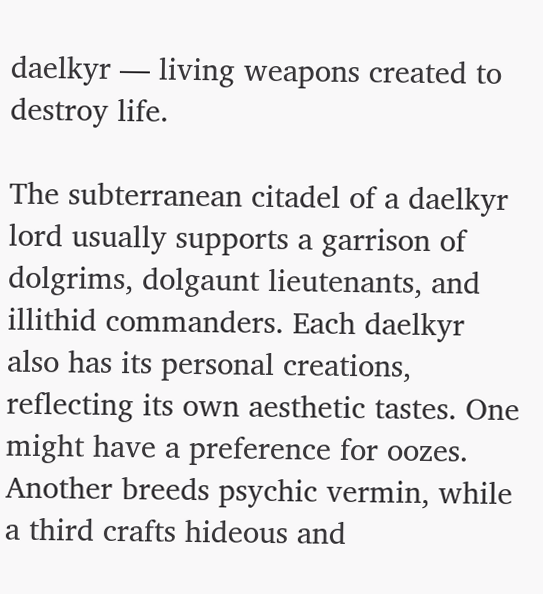daelkyr — living weapons created to destroy life.

The subterranean citadel of a daelkyr lord usually supports a garrison of dolgrims, dolgaunt lieutenants, and illithid commanders. Each daelkyr also has its personal creations, reflecting its own aesthetic tastes. One might have a preference for oozes. Another breeds psychic vermin, while a third crafts hideous and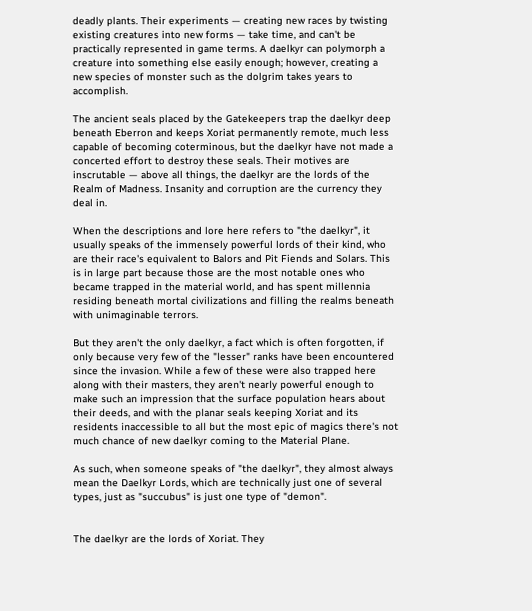deadly plants. Their experiments — creating new races by twisting existing creatures into new forms — take time, and can't be practically represented in game terms. A daelkyr can polymorph a creature into something else easily enough; however, creating a new species of monster such as the dolgrim takes years to accomplish.

The ancient seals placed by the Gatekeepers trap the daelkyr deep beneath Eberron and keeps Xoriat permanently remote, much less capable of becoming coterminous, but the daelkyr have not made a concerted effort to destroy these seals. Their motives are inscrutable — above all things, the daelkyr are the lords of the Realm of Madness. Insanity and corruption are the currency they deal in.

When the descriptions and lore here refers to "the daelkyr", it usually speaks of the immensely powerful lords of their kind, who are their race's equivalent to Balors and Pit Fiends and Solars. This is in large part because those are the most notable ones who became trapped in the material world, and has spent millennia residing beneath mortal civilizations and filling the realms beneath with unimaginable terrors.

But they aren't the only daelkyr, a fact which is often forgotten, if only because very few of the "lesser" ranks have been encountered since the invasion. While a few of these were also trapped here along with their masters, they aren't nearly powerful enough to make such an impression that the surface population hears about their deeds, and with the planar seals keeping Xoriat and its residents inaccessible to all but the most epic of magics there's not much chance of new daelkyr coming to the Material Plane.

As such, when someone speaks of "the daelkyr", they almost always mean the Daelkyr Lords, which are technically just one of several types, just as "succubus" is just one type of "demon".


The daelkyr are the lords of Xoriat. They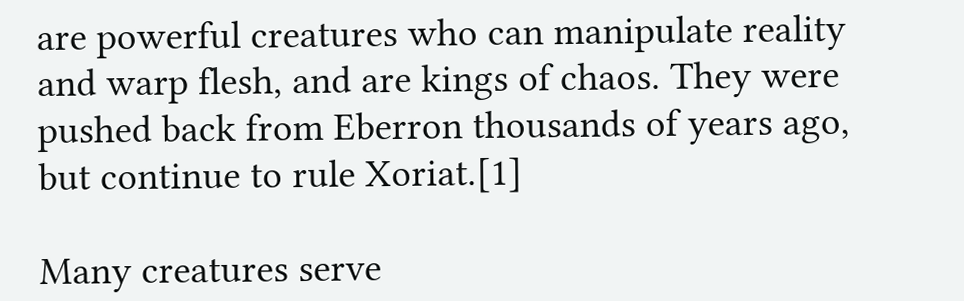are powerful creatures who can manipulate reality and warp flesh, and are kings of chaos. They were pushed back from Eberron thousands of years ago, but continue to rule Xoriat.[1]

Many creatures serve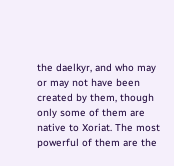the daelkyr, and who may or may not have been created by them, though only some of them are native to Xoriat. The most powerful of them are the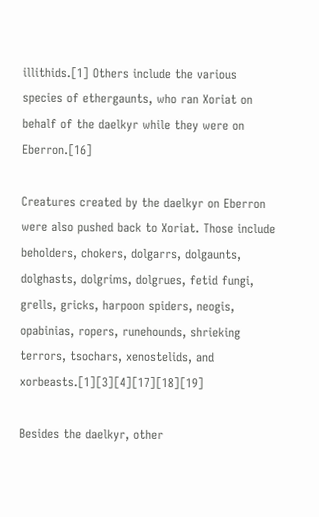illithids.[1] Others include the various species of ethergaunts, who ran Xoriat on behalf of the daelkyr while they were on Eberron.[16]

Creatures created by the daelkyr on Eberron were also pushed back to Xoriat. Those include beholders, chokers, dolgarrs, dolgaunts, dolghasts, dolgrims, dolgrues, fetid fungi, grells, gricks, harpoon spiders, neogis, opabinias, ropers, runehounds, shrieking terrors, tsochars, xenostelids, and xorbeasts.[1][3][4][17][18][19]

Besides the daelkyr, other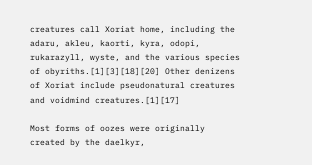creatures call Xoriat home, including the adaru, akleu, kaorti, kyra, odopi, rukarazyll, wyste, and the various species of obyriths.[1][3][18][20] Other denizens of Xoriat include pseudonatural creatures and voidmind creatures.[1][17]

Most forms of oozes were originally created by the daelkyr,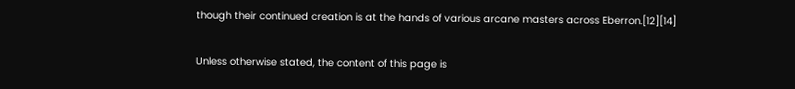though their continued creation is at the hands of various arcane masters across Eberron.[12][14]

Unless otherwise stated, the content of this page is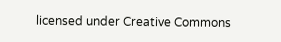licensed under Creative Commons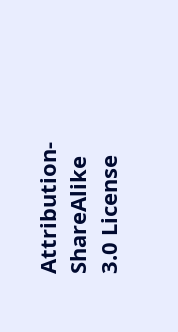Attribution-ShareAlike 3.0 License